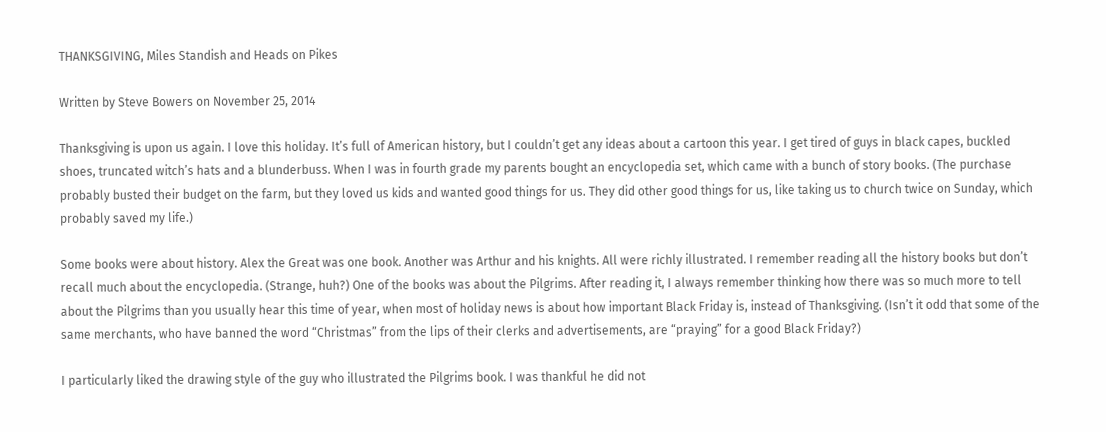THANKSGIVING, Miles Standish and Heads on Pikes

Written by Steve Bowers on November 25, 2014

Thanksgiving is upon us again. I love this holiday. It’s full of American history, but I couldn’t get any ideas about a cartoon this year. I get tired of guys in black capes, buckled shoes, truncated witch’s hats and a blunderbuss. When I was in fourth grade my parents bought an encyclopedia set, which came with a bunch of story books. (The purchase probably busted their budget on the farm, but they loved us kids and wanted good things for us. They did other good things for us, like taking us to church twice on Sunday, which probably saved my life.)

Some books were about history. Alex the Great was one book. Another was Arthur and his knights. All were richly illustrated. I remember reading all the history books but don’t recall much about the encyclopedia. (Strange, huh?) One of the books was about the Pilgrims. After reading it, I always remember thinking how there was so much more to tell about the Pilgrims than you usually hear this time of year, when most of holiday news is about how important Black Friday is, instead of Thanksgiving. (Isn’t it odd that some of the same merchants, who have banned the word “Christmas” from the lips of their clerks and advertisements, are “praying” for a good Black Friday?)

I particularly liked the drawing style of the guy who illustrated the Pilgrims book. I was thankful he did not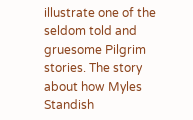illustrate one of the seldom told and gruesome Pilgrim stories. The story about how Myles Standish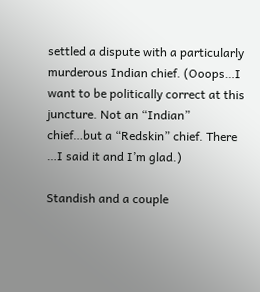settled a dispute with a particularly murderous Indian chief. (Ooops…I want to be politically correct at this juncture. Not an “Indian” chief…but a “Redskin” chief. There …I said it and I’m glad.)

Standish and a couple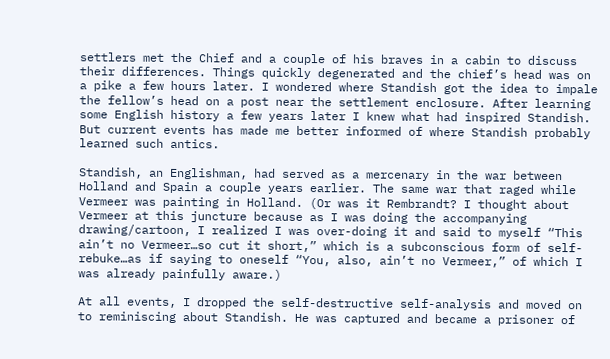settlers met the Chief and a couple of his braves in a cabin to discuss their differences. Things quickly degenerated and the chief’s head was on a pike a few hours later. I wondered where Standish got the idea to impale the fellow’s head on a post near the settlement enclosure. After learning some English history a few years later I knew what had inspired Standish. But current events has made me better informed of where Standish probably learned such antics.

Standish, an Englishman, had served as a mercenary in the war between Holland and Spain a couple years earlier. The same war that raged while Vermeer was painting in Holland. (Or was it Rembrandt? I thought about Vermeer at this juncture because as I was doing the accompanying drawing/cartoon, I realized I was over-doing it and said to myself “This ain’t no Vermeer…so cut it short,” which is a subconscious form of self-rebuke…as if saying to oneself “You, also, ain’t no Vermeer,” of which I was already painfully aware.)

At all events, I dropped the self-destructive self-analysis and moved on to reminiscing about Standish. He was captured and became a prisoner of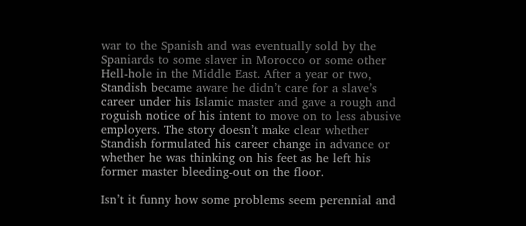war to the Spanish and was eventually sold by the Spaniards to some slaver in Morocco or some other Hell-hole in the Middle East. After a year or two, Standish became aware he didn’t care for a slave’s career under his Islamic master and gave a rough and roguish notice of his intent to move on to less abusive employers. The story doesn’t make clear whether Standish formulated his career change in advance or whether he was thinking on his feet as he left his former master bleeding-out on the floor.

Isn’t it funny how some problems seem perennial and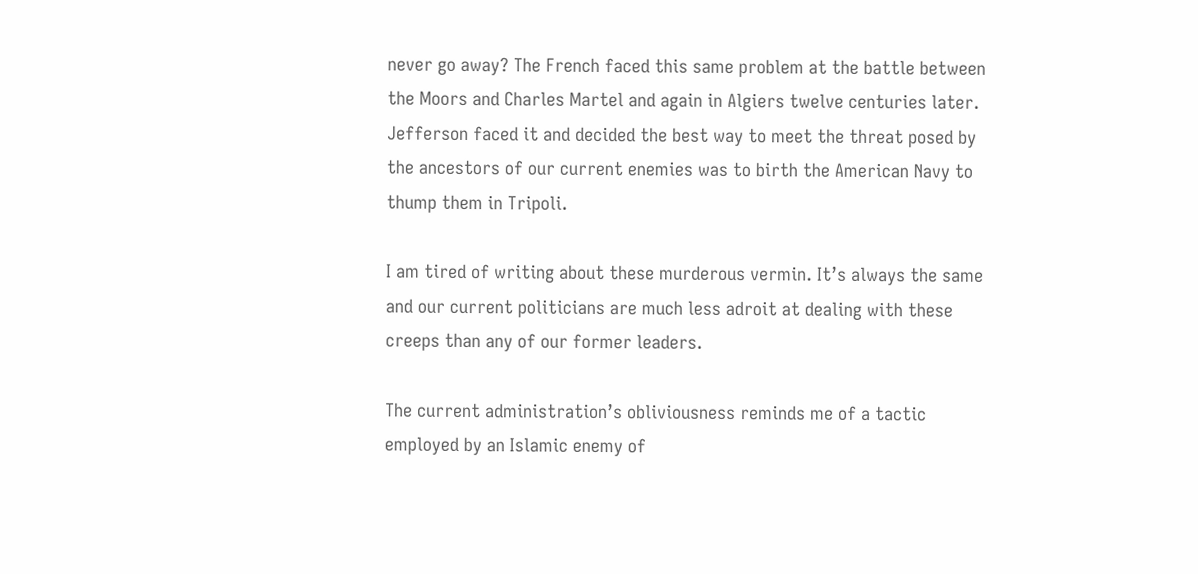never go away? The French faced this same problem at the battle between the Moors and Charles Martel and again in Algiers twelve centuries later. Jefferson faced it and decided the best way to meet the threat posed by the ancestors of our current enemies was to birth the American Navy to thump them in Tripoli.

I am tired of writing about these murderous vermin. It’s always the same and our current politicians are much less adroit at dealing with these creeps than any of our former leaders.

The current administration’s obliviousness reminds me of a tactic employed by an Islamic enemy of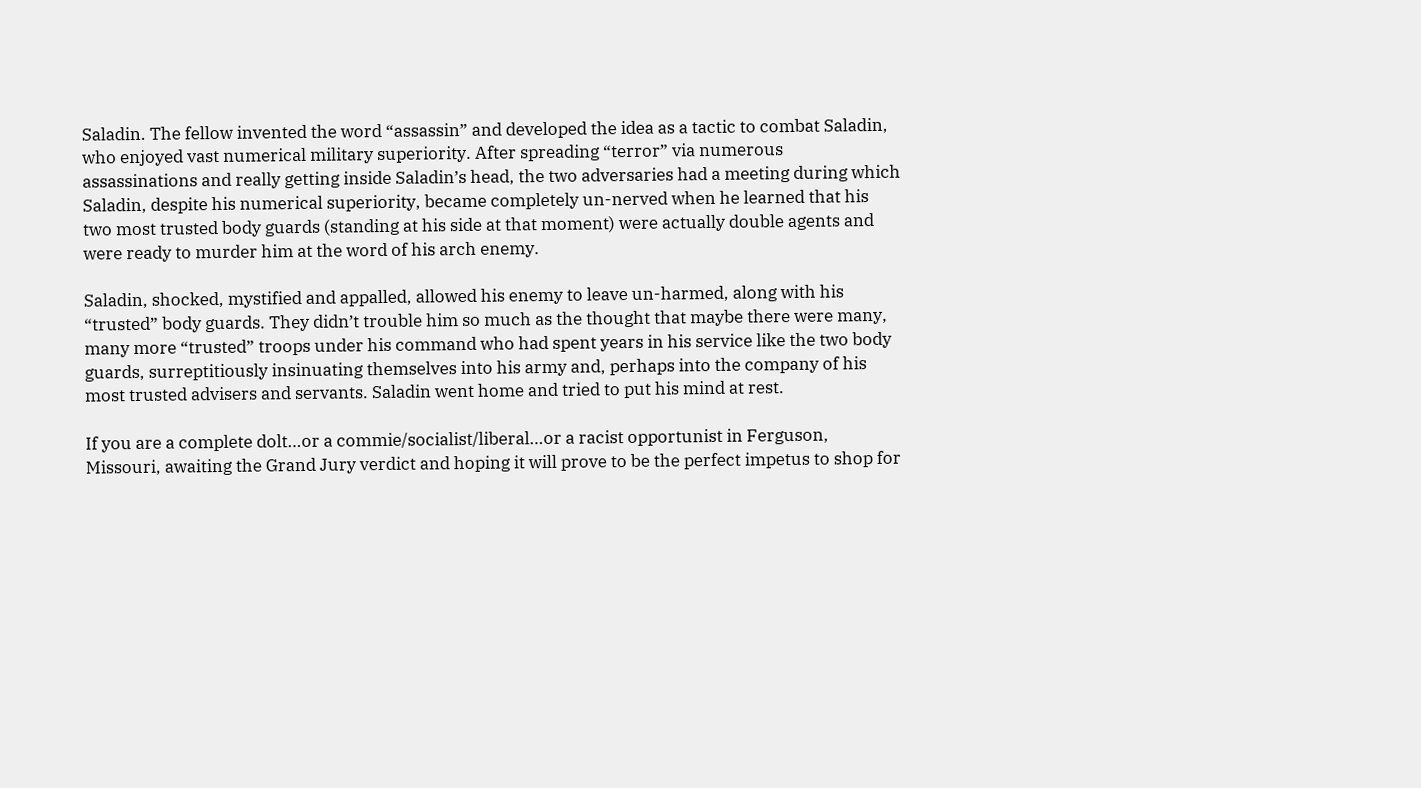Saladin. The fellow invented the word “assassin” and developed the idea as a tactic to combat Saladin, who enjoyed vast numerical military superiority. After spreading “terror” via numerous assassinations and really getting inside Saladin’s head, the two adversaries had a meeting during which Saladin, despite his numerical superiority, became completely un-nerved when he learned that his two most trusted body guards (standing at his side at that moment) were actually double agents and were ready to murder him at the word of his arch enemy.

Saladin, shocked, mystified and appalled, allowed his enemy to leave un-harmed, along with his “trusted” body guards. They didn’t trouble him so much as the thought that maybe there were many, many more “trusted” troops under his command who had spent years in his service like the two body guards, surreptitiously insinuating themselves into his army and, perhaps into the company of his most trusted advisers and servants. Saladin went home and tried to put his mind at rest.

If you are a complete dolt…or a commie/socialist/liberal…or a racist opportunist in Ferguson, Missouri, awaiting the Grand Jury verdict and hoping it will prove to be the perfect impetus to shop for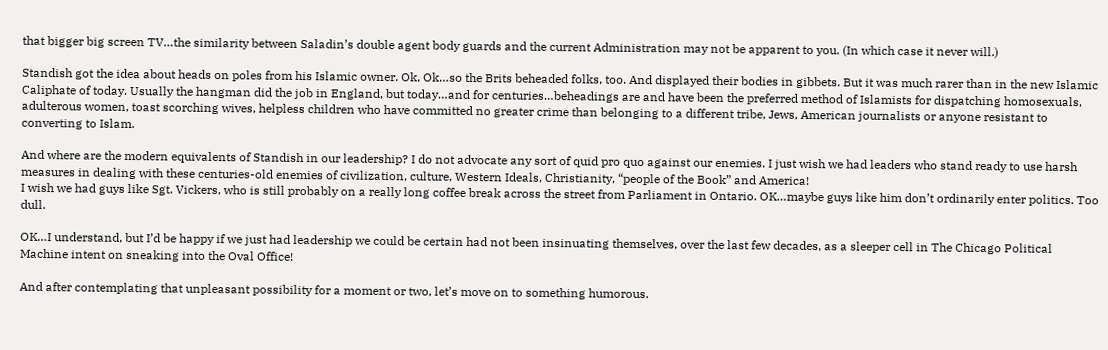that bigger big screen TV…the similarity between Saladin’s double agent body guards and the current Administration may not be apparent to you. (In which case it never will.)

Standish got the idea about heads on poles from his Islamic owner. Ok, Ok…so the Brits beheaded folks, too. And displayed their bodies in gibbets. But it was much rarer than in the new Islamic Caliphate of today. Usually the hangman did the job in England, but today…and for centuries…beheadings are and have been the preferred method of Islamists for dispatching homosexuals, adulterous women, toast scorching wives, helpless children who have committed no greater crime than belonging to a different tribe, Jews, American journalists or anyone resistant to converting to Islam.

And where are the modern equivalents of Standish in our leadership? I do not advocate any sort of quid pro quo against our enemies. I just wish we had leaders who stand ready to use harsh measures in dealing with these centuries-old enemies of civilization, culture, Western Ideals, Christianity, “people of the Book” and America!
I wish we had guys like Sgt. Vickers, who is still probably on a really long coffee break across the street from Parliament in Ontario. OK…maybe guys like him don’t ordinarily enter politics. Too dull.

OK…I understand, but I’d be happy if we just had leadership we could be certain had not been insinuating themselves, over the last few decades, as a sleeper cell in The Chicago Political Machine intent on sneaking into the Oval Office!

And after contemplating that unpleasant possibility for a moment or two, let’s move on to something humorous.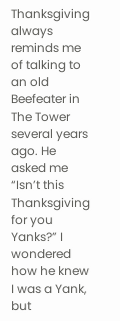Thanksgiving always reminds me of talking to an old Beefeater in The Tower several years ago. He asked me “Isn’t this Thanksgiving for you Yanks?” I wondered how he knew I was a Yank, but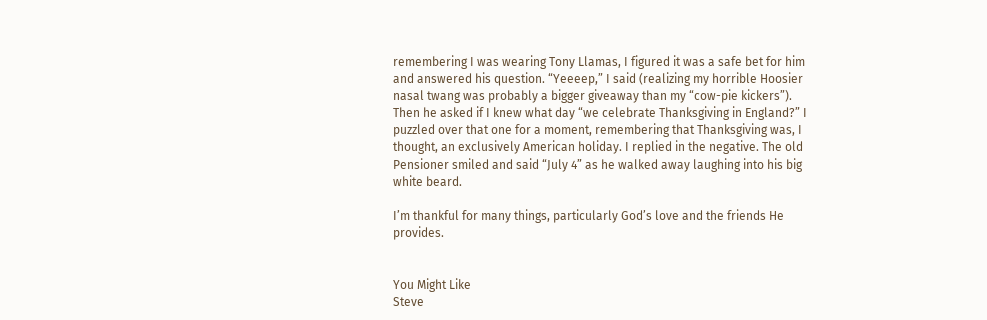remembering I was wearing Tony Llamas, I figured it was a safe bet for him and answered his question. “Yeeeep,” I said (realizing my horrible Hoosier nasal twang was probably a bigger giveaway than my “cow-pie kickers”). Then he asked if I knew what day “we celebrate Thanksgiving in England?” I puzzled over that one for a moment, remembering that Thanksgiving was, I thought, an exclusively American holiday. I replied in the negative. The old Pensioner smiled and said “July 4” as he walked away laughing into his big white beard.

I’m thankful for many things, particularly God’s love and the friends He provides.


You Might Like
Steve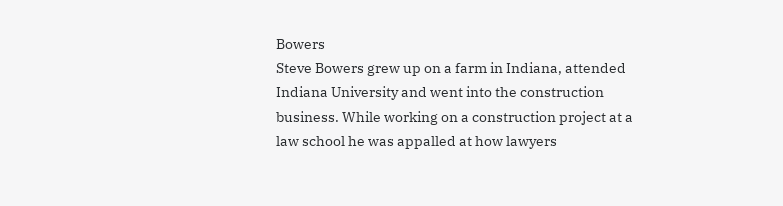Bowers
Steve Bowers grew up on a farm in Indiana, attended Indiana University and went into the construction business. While working on a construction project at a law school he was appalled at how lawyers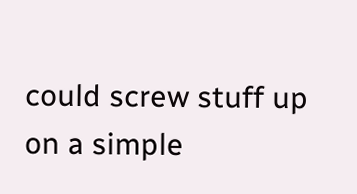could screw stuff up on a simple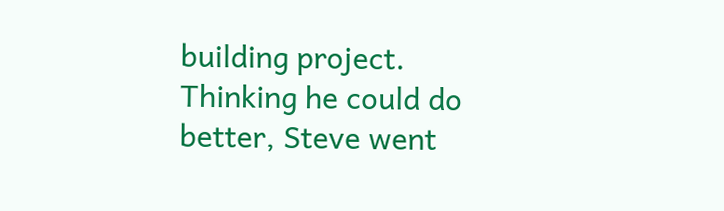building project. Thinking he could do better, Steve went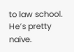to law school. He’s pretty naive.